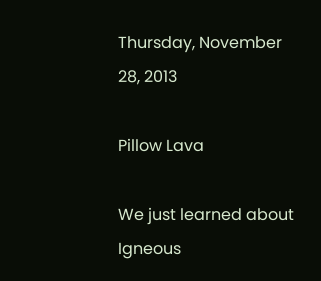Thursday, November 28, 2013

Pillow Lava

We just learned about Igneous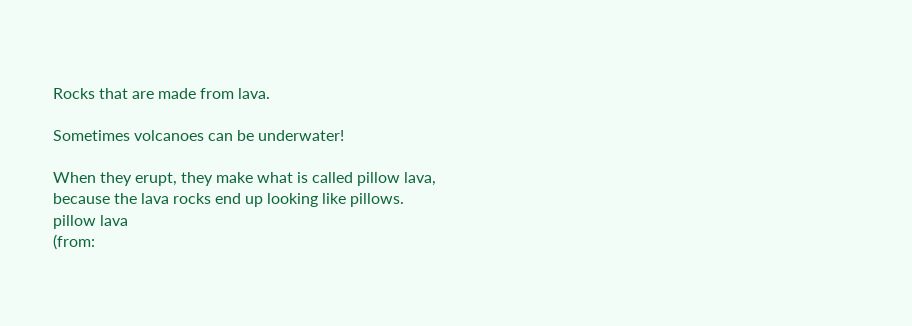Rocks that are made from lava.

Sometimes volcanoes can be underwater!

When they erupt, they make what is called pillow lava, because the lava rocks end up looking like pillows.
pillow lava
(from: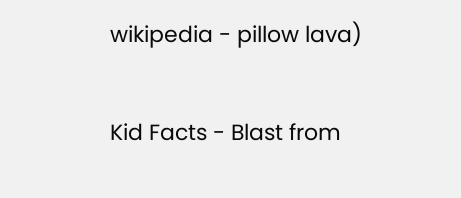wikipedia - pillow lava)

Kid Facts - Blast from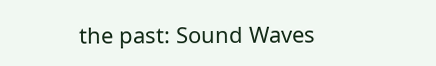the past: Sound Waves